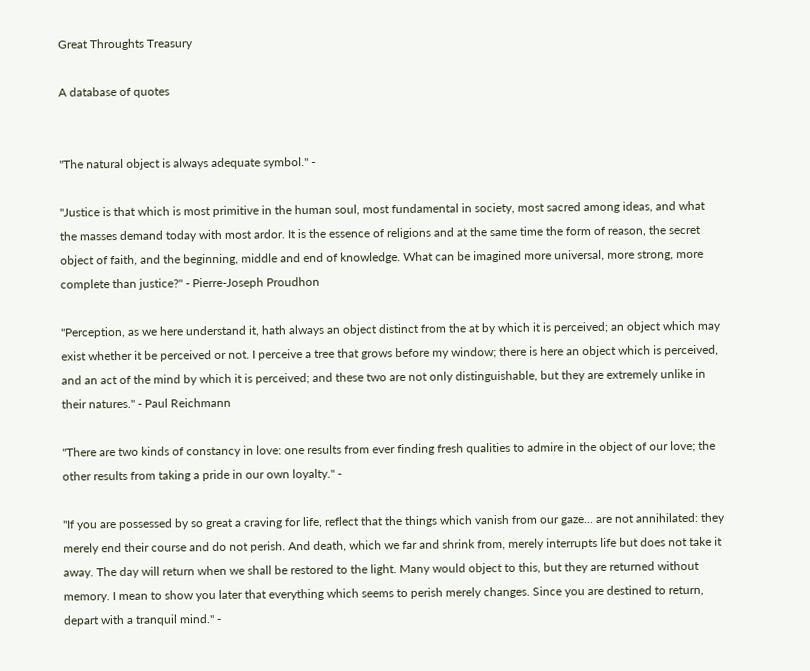Great Throughts Treasury

A database of quotes


"The natural object is always adequate symbol." -

"Justice is that which is most primitive in the human soul, most fundamental in society, most sacred among ideas, and what the masses demand today with most ardor. It is the essence of religions and at the same time the form of reason, the secret object of faith, and the beginning, middle and end of knowledge. What can be imagined more universal, more strong, more complete than justice?" - Pierre-Joseph Proudhon

"Perception, as we here understand it, hath always an object distinct from the at by which it is perceived; an object which may exist whether it be perceived or not. I perceive a tree that grows before my window; there is here an object which is perceived, and an act of the mind by which it is perceived; and these two are not only distinguishable, but they are extremely unlike in their natures." - Paul Reichmann

"There are two kinds of constancy in love: one results from ever finding fresh qualities to admire in the object of our love; the other results from taking a pride in our own loyalty." -

"If you are possessed by so great a craving for life, reflect that the things which vanish from our gaze... are not annihilated: they merely end their course and do not perish. And death, which we far and shrink from, merely interrupts life but does not take it away. The day will return when we shall be restored to the light. Many would object to this, but they are returned without memory. I mean to show you later that everything which seems to perish merely changes. Since you are destined to return, depart with a tranquil mind." -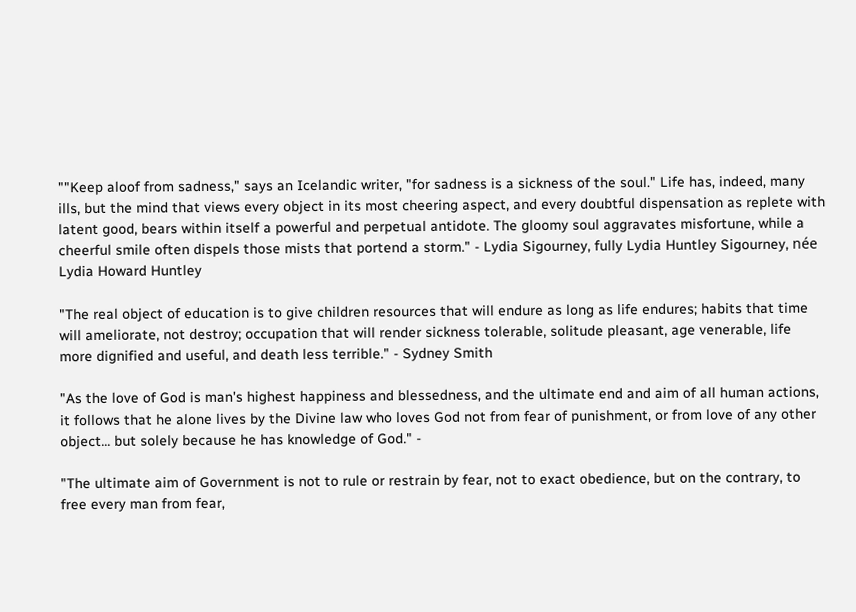""Keep aloof from sadness," says an Icelandic writer, "for sadness is a sickness of the soul." Life has, indeed, many ills, but the mind that views every object in its most cheering aspect, and every doubtful dispensation as replete with latent good, bears within itself a powerful and perpetual antidote. The gloomy soul aggravates misfortune, while a cheerful smile often dispels those mists that portend a storm." - Lydia Sigourney, fully Lydia Huntley Sigourney, née Lydia Howard Huntley

"The real object of education is to give children resources that will endure as long as life endures; habits that time will ameliorate, not destroy; occupation that will render sickness tolerable, solitude pleasant, age venerable, life more dignified and useful, and death less terrible." - Sydney Smith

"As the love of God is man's highest happiness and blessedness, and the ultimate end and aim of all human actions, it follows that he alone lives by the Divine law who loves God not from fear of punishment, or from love of any other object... but solely because he has knowledge of God." -

"The ultimate aim of Government is not to rule or restrain by fear, not to exact obedience, but on the contrary, to free every man from fear,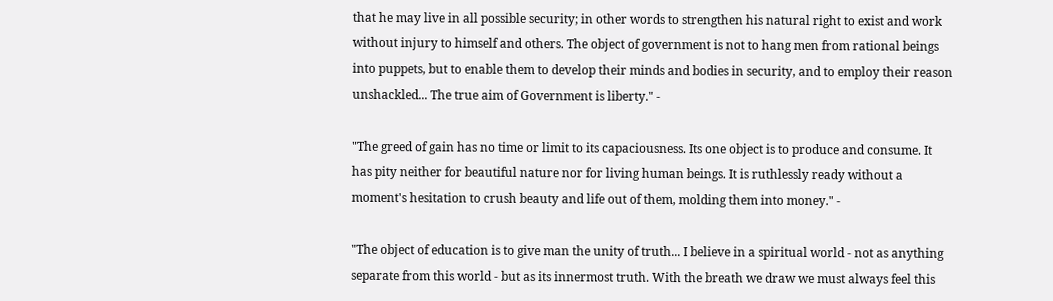that he may live in all possible security; in other words to strengthen his natural right to exist and work without injury to himself and others. The object of government is not to hang men from rational beings into puppets, but to enable them to develop their minds and bodies in security, and to employ their reason unshackled... The true aim of Government is liberty." -

"The greed of gain has no time or limit to its capaciousness. Its one object is to produce and consume. It has pity neither for beautiful nature nor for living human beings. It is ruthlessly ready without a moment's hesitation to crush beauty and life out of them, molding them into money." -

"The object of education is to give man the unity of truth... I believe in a spiritual world - not as anything separate from this world - but as its innermost truth. With the breath we draw we must always feel this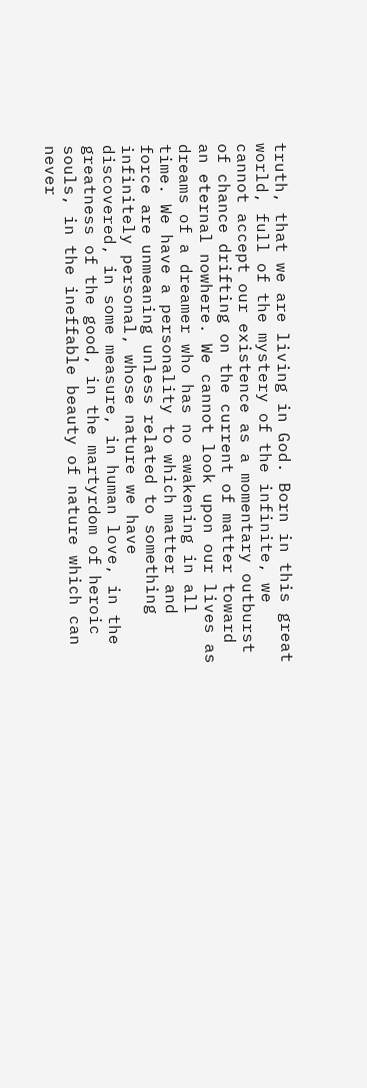truth, that we are living in God. Born in this great world, full of the mystery of the infinite, we cannot accept our existence as a momentary outburst of chance drifting on the current of matter toward an eternal nowhere. We cannot look upon our lives as dreams of a dreamer who has no awakening in all time. We have a personality to which matter and force are unmeaning unless related to something infinitely personal, whose nature we have discovered, in some measure, in human love, in the greatness of the good, in the martyrdom of heroic souls, in the ineffable beauty of nature which can never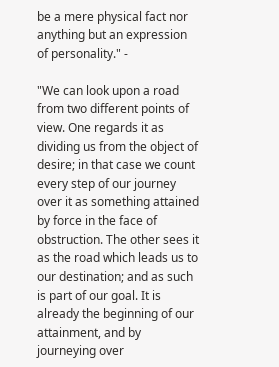be a mere physical fact nor anything but an expression of personality." -

"We can look upon a road from two different points of view. One regards it as dividing us from the object of desire; in that case we count every step of our journey over it as something attained by force in the face of obstruction. The other sees it as the road which leads us to our destination; and as such is part of our goal. It is already the beginning of our attainment, and by journeying over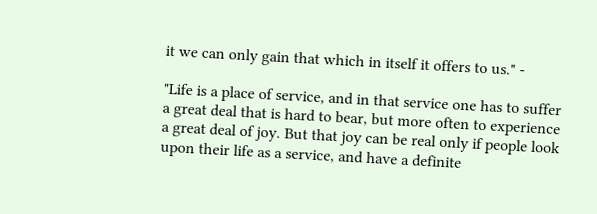it we can only gain that which in itself it offers to us." -

"Life is a place of service, and in that service one has to suffer a great deal that is hard to bear, but more often to experience a great deal of joy. But that joy can be real only if people look upon their life as a service, and have a definite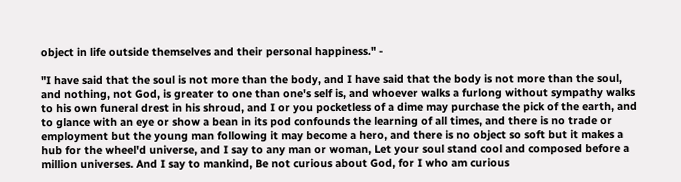object in life outside themselves and their personal happiness." -

"I have said that the soul is not more than the body, and I have said that the body is not more than the soul, and nothing, not God, is greater to one than one's self is, and whoever walks a furlong without sympathy walks to his own funeral drest in his shroud, and I or you pocketless of a dime may purchase the pick of the earth, and to glance with an eye or show a bean in its pod confounds the learning of all times, and there is no trade or employment but the young man following it may become a hero, and there is no object so soft but it makes a hub for the wheel'd universe, and I say to any man or woman, Let your soul stand cool and composed before a million universes. And I say to mankind, Be not curious about God, for I who am curious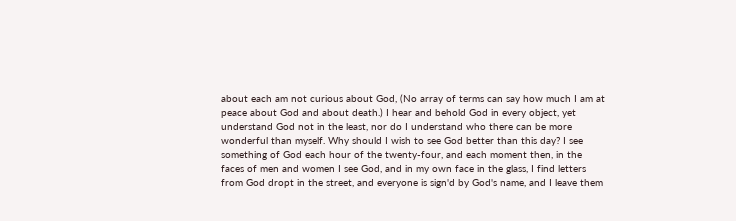about each am not curious about God, (No array of terms can say how much I am at peace about God and about death.) I hear and behold God in every object, yet understand God not in the least, nor do I understand who there can be more wonderful than myself. Why should I wish to see God better than this day? I see something of God each hour of the twenty-four, and each moment then, in the faces of men and women I see God, and in my own face in the glass, I find letters from God dropt in the street, and everyone is sign'd by God's name, and I leave them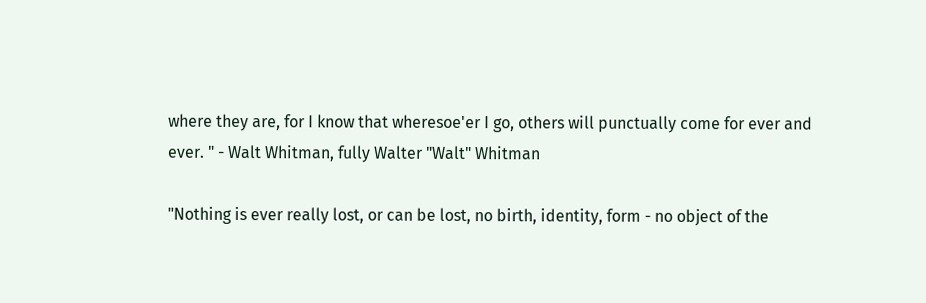where they are, for I know that wheresoe'er I go, others will punctually come for ever and ever. " - Walt Whitman, fully Walter "Walt" Whitman

"Nothing is ever really lost, or can be lost, no birth, identity, form - no object of the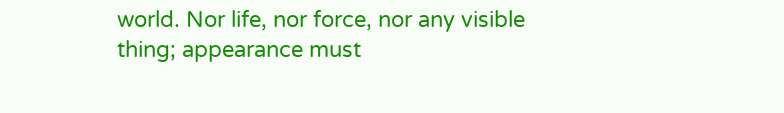world. Nor life, nor force, nor any visible thing; appearance must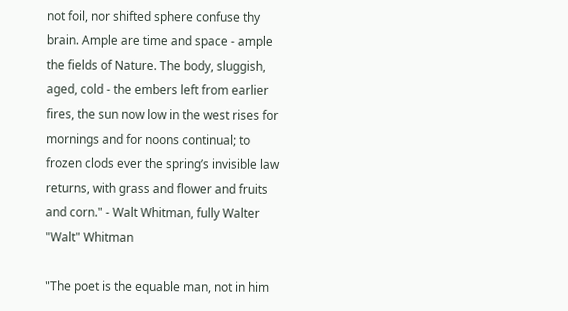not foil, nor shifted sphere confuse thy brain. Ample are time and space - ample the fields of Nature. The body, sluggish, aged, cold - the embers left from earlier fires, the sun now low in the west rises for mornings and for noons continual; to frozen clods ever the spring’s invisible law returns, with grass and flower and fruits and corn." - Walt Whitman, fully Walter "Walt" Whitman

"The poet is the equable man, not in him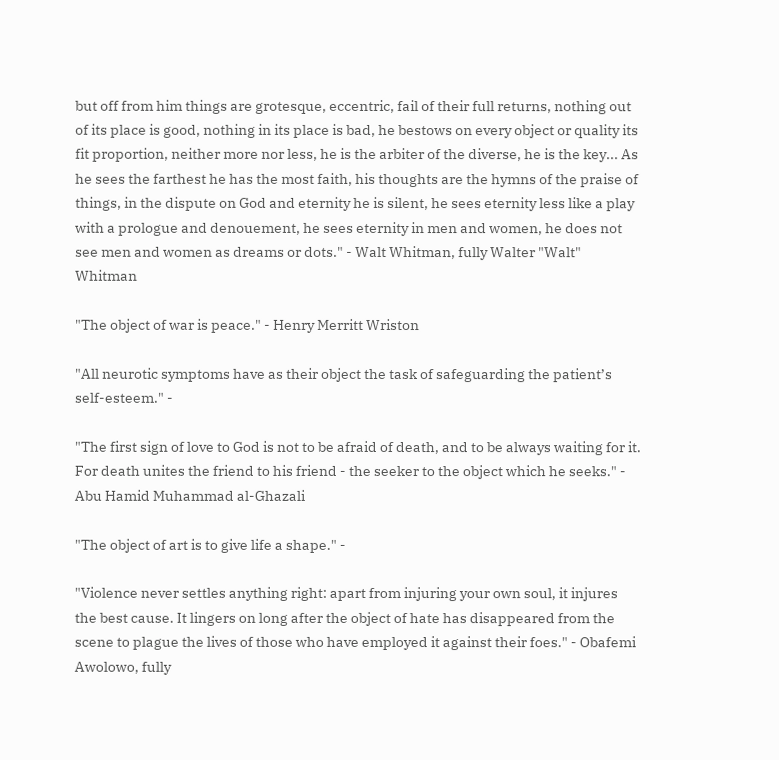but off from him things are grotesque, eccentric, fail of their full returns, nothing out of its place is good, nothing in its place is bad, he bestows on every object or quality its fit proportion, neither more nor less, he is the arbiter of the diverse, he is the key... As he sees the farthest he has the most faith, his thoughts are the hymns of the praise of things, in the dispute on God and eternity he is silent, he sees eternity less like a play with a prologue and denouement, he sees eternity in men and women, he does not see men and women as dreams or dots." - Walt Whitman, fully Walter "Walt" Whitman

"The object of war is peace." - Henry Merritt Wriston

"All neurotic symptoms have as their object the task of safeguarding the patient’s self-esteem." -

"The first sign of love to God is not to be afraid of death, and to be always waiting for it. For death unites the friend to his friend - the seeker to the object which he seeks." - Abu Hamid Muhammad al-Ghazali

"The object of art is to give life a shape." -

"Violence never settles anything right: apart from injuring your own soul, it injures the best cause. It lingers on long after the object of hate has disappeared from the scene to plague the lives of those who have employed it against their foes." - Obafemi Awolowo, fully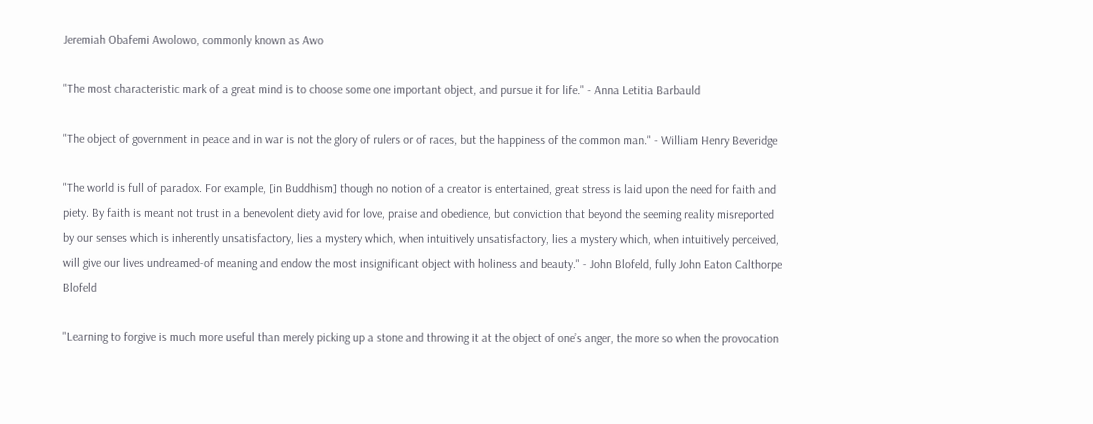Jeremiah Obafemi Awolowo, commonly known as Awo

"The most characteristic mark of a great mind is to choose some one important object, and pursue it for life." - Anna Letitia Barbauld

"The object of government in peace and in war is not the glory of rulers or of races, but the happiness of the common man." - William Henry Beveridge

"The world is full of paradox. For example, [in Buddhism] though no notion of a creator is entertained, great stress is laid upon the need for faith and piety. By faith is meant not trust in a benevolent diety avid for love, praise and obedience, but conviction that beyond the seeming reality misreported by our senses which is inherently unsatisfactory, lies a mystery which, when intuitively unsatisfactory, lies a mystery which, when intuitively perceived, will give our lives undreamed-of meaning and endow the most insignificant object with holiness and beauty." - John Blofeld, fully John Eaton Calthorpe Blofeld

"Learning to forgive is much more useful than merely picking up a stone and throwing it at the object of one’s anger, the more so when the provocation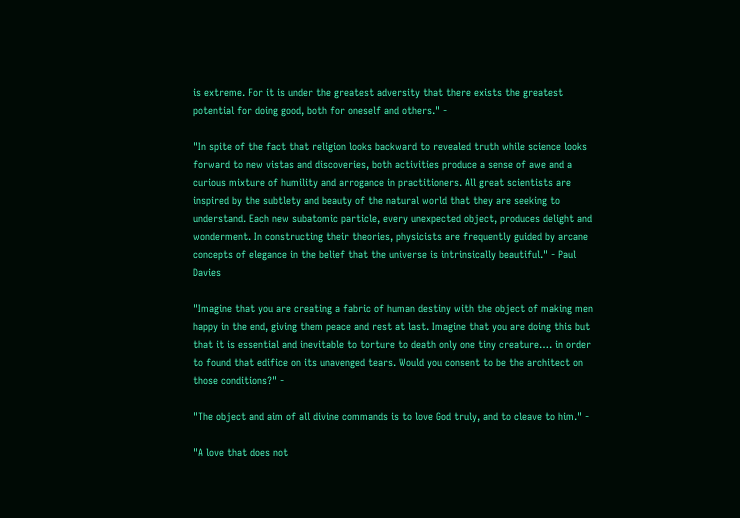is extreme. For it is under the greatest adversity that there exists the greatest potential for doing good, both for oneself and others." -

"In spite of the fact that religion looks backward to revealed truth while science looks forward to new vistas and discoveries, both activities produce a sense of awe and a curious mixture of humility and arrogance in practitioners. All great scientists are inspired by the subtlety and beauty of the natural world that they are seeking to understand. Each new subatomic particle, every unexpected object, produces delight and wonderment. In constructing their theories, physicists are frequently guided by arcane concepts of elegance in the belief that the universe is intrinsically beautiful." - Paul Davies

"Imagine that you are creating a fabric of human destiny with the object of making men happy in the end, giving them peace and rest at last. Imagine that you are doing this but that it is essential and inevitable to torture to death only one tiny creature…. in order to found that edifice on its unavenged tears. Would you consent to be the architect on those conditions?" -

"The object and aim of all divine commands is to love God truly, and to cleave to him." -

"A love that does not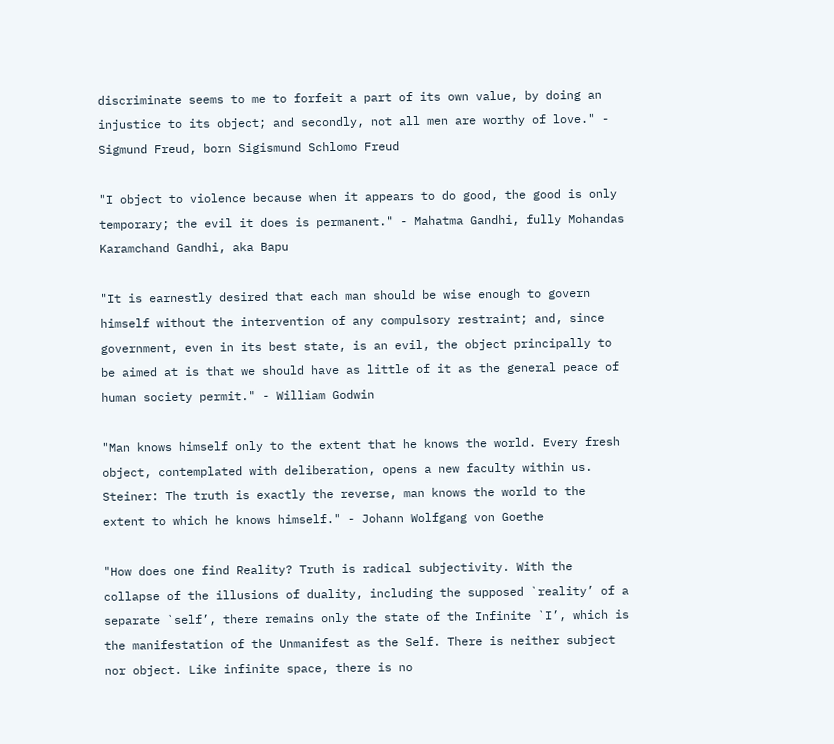discriminate seems to me to forfeit a part of its own value, by doing an injustice to its object; and secondly, not all men are worthy of love." - Sigmund Freud, born Sigismund Schlomo Freud

"I object to violence because when it appears to do good, the good is only temporary; the evil it does is permanent." - Mahatma Gandhi, fully Mohandas Karamchand Gandhi, aka Bapu

"It is earnestly desired that each man should be wise enough to govern himself without the intervention of any compulsory restraint; and, since government, even in its best state, is an evil, the object principally to be aimed at is that we should have as little of it as the general peace of human society permit." - William Godwin

"Man knows himself only to the extent that he knows the world. Every fresh object, contemplated with deliberation, opens a new faculty within us. Steiner: The truth is exactly the reverse, man knows the world to the extent to which he knows himself." - Johann Wolfgang von Goethe

"How does one find Reality? Truth is radical subjectivity. With the collapse of the illusions of duality, including the supposed `reality’ of a separate `self’, there remains only the state of the Infinite `I’, which is the manifestation of the Unmanifest as the Self. There is neither subject nor object. Like infinite space, there is no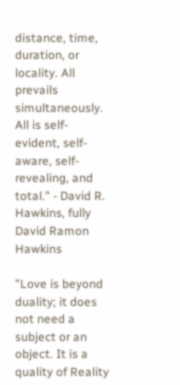distance, time, duration, or locality. All prevails simultaneously. All is self-evident, self-aware, self-revealing, and total." - David R. Hawkins, fully David Ramon Hawkins

"Love is beyond duality; it does not need a subject or an object. It is a quality of Reality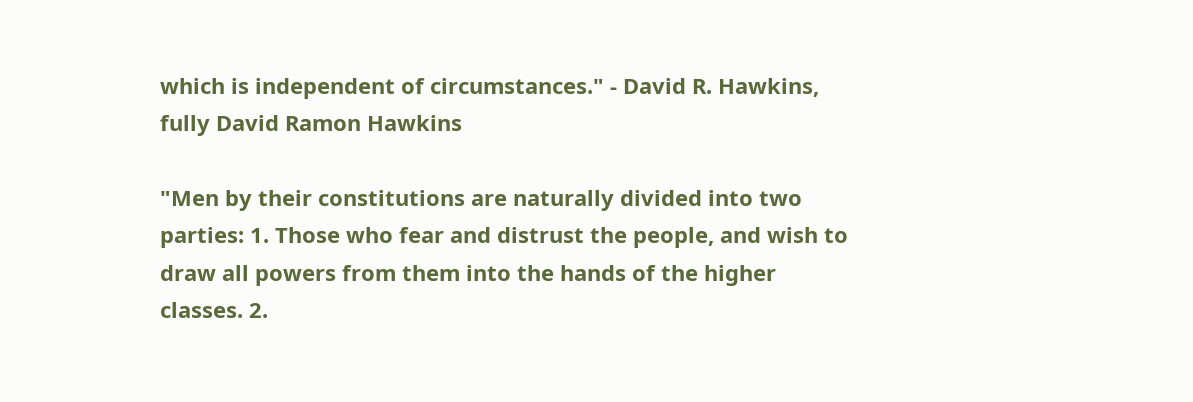which is independent of circumstances." - David R. Hawkins, fully David Ramon Hawkins

"Men by their constitutions are naturally divided into two parties: 1. Those who fear and distrust the people, and wish to draw all powers from them into the hands of the higher classes. 2.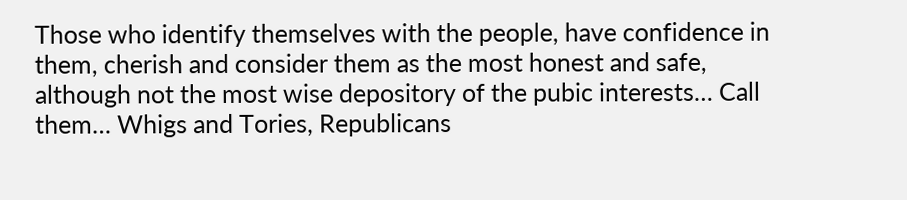Those who identify themselves with the people, have confidence in them, cherish and consider them as the most honest and safe, although not the most wise depository of the pubic interests… Call them… Whigs and Tories, Republicans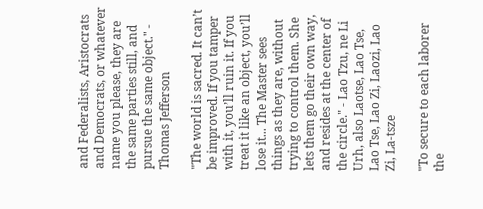and Federalists, Aristocrats and Democrats, or whatever name you please, they are the same parties still, and pursue the same object." - Thomas Jefferson

"The world is sacred. It can’t be improved. If you tamper with it, you’ll ruin it. If you treat it like an object, you’ll lose it... The Master sees things as they are, without trying to control them. She lets them go their own way, and resides at the center of the circle." - Lao Tzu, ne Li Urh, also Laotse, Lao Tse, Lao Tse, Lao Zi, Laozi, Lao Zi, La-tsze

"To secure to each laborer the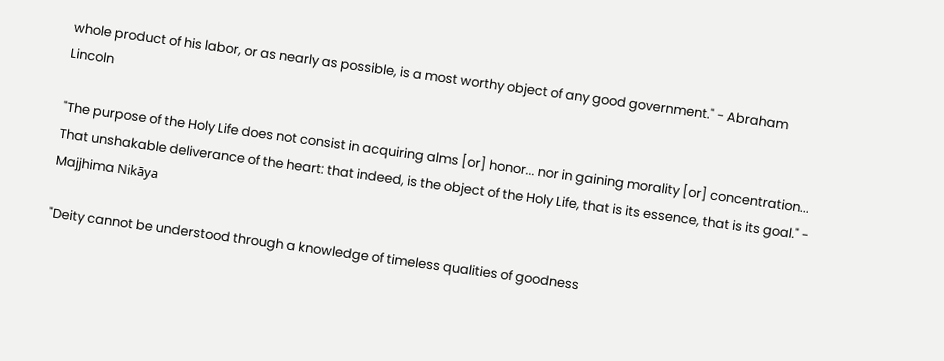whole product of his labor, or as nearly as possible, is a most worthy object of any good government." - Abraham Lincoln

"The purpose of the Holy Life does not consist in acquiring alms [or] honor... nor in gaining morality [or] concentration... That unshakable deliverance of the heart: that indeed, is the object of the Holy Life, that is its essence, that is its goal." - Majjhima Nikāya

"Deity cannot be understood through a knowledge of timeless qualities of goodness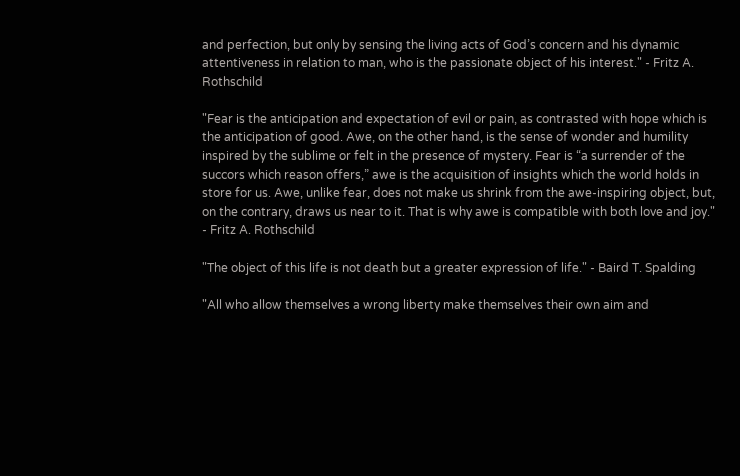and perfection, but only by sensing the living acts of God’s concern and his dynamic attentiveness in relation to man, who is the passionate object of his interest." - Fritz A. Rothschild

"Fear is the anticipation and expectation of evil or pain, as contrasted with hope which is the anticipation of good. Awe, on the other hand, is the sense of wonder and humility inspired by the sublime or felt in the presence of mystery. Fear is “a surrender of the succors which reason offers,” awe is the acquisition of insights which the world holds in store for us. Awe, unlike fear, does not make us shrink from the awe-inspiring object, but, on the contrary, draws us near to it. That is why awe is compatible with both love and joy." - Fritz A. Rothschild

"The object of this life is not death but a greater expression of life." - Baird T. Spalding

"All who allow themselves a wrong liberty make themselves their own aim and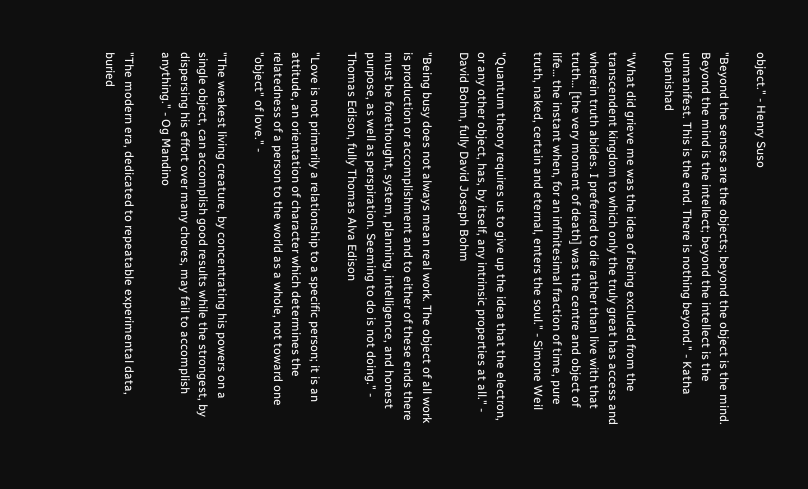object." - Henry Suso

"Beyond the senses are the objects; beyond the object is the mind. Beyond the mind is the intellect; beyond the intellect is the unmanifest. This is the end. There is nothing beyond." - Katha Upanishad

"What did grieve me was the idea of being excluded from the transcendent kingdom to which only the truly great has access and wherein truth abides. I preferred to die rather than live with that truth… [the very moment of death] was the centre and object of life… the instant when, for an infinitesimal fraction of time, pure truth, naked, certain and eternal, enters the soul." - Simone Weil

"Quantum theory requires us to give up the idea that the electron, or any other object, has, by itself, any intrinsic properties at all." - David Bohm, fully David Joseph Bohm

"Being busy does not always mean real work. The object of all work is production or accomplishment and to either of these ends there must be forethought, system, planning, intelligence, and honest purpose, as well as perspiration. Seeming to do is not doing." - Thomas Edison, fully Thomas Alva Edison

"Love is not primarily a relationship to a specific person; it is an attitude, an orientation of character which determines the relatedness of a person to the world as a whole, not toward one "object" of love." -

"The weakest living creature, by concentrating his powers on a single object, can accomplish good results while the strongest, by dispersing his effort over many chores, may fail to accomplish anything." - Og Mandino

"The modern era, dedicated to repeatable experimental data, buried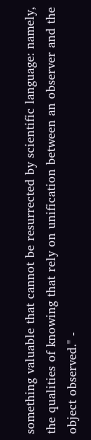something valuable that cannot be resurrected by scientific language: namely, the qualities of knowing that rely on unification between an observer and the object observed." -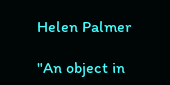Helen Palmer

"An object in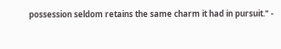possession seldom retains the same charm it had in pursuit." -